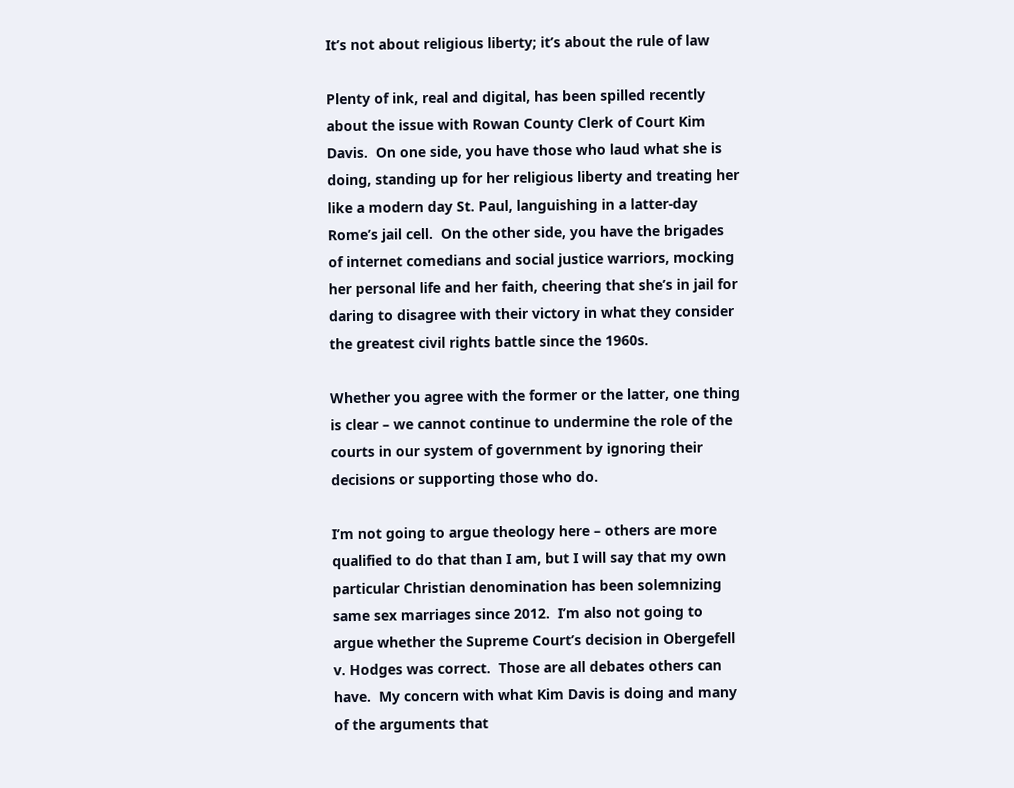It’s not about religious liberty; it’s about the rule of law

Plenty of ink, real and digital, has been spilled recently about the issue with Rowan County Clerk of Court Kim Davis.  On one side, you have those who laud what she is doing, standing up for her religious liberty and treating her like a modern day St. Paul, languishing in a latter-day Rome’s jail cell.  On the other side, you have the brigades of internet comedians and social justice warriors, mocking her personal life and her faith, cheering that she’s in jail for daring to disagree with their victory in what they consider the greatest civil rights battle since the 1960s.

Whether you agree with the former or the latter, one thing is clear – we cannot continue to undermine the role of the courts in our system of government by ignoring their decisions or supporting those who do.

I’m not going to argue theology here – others are more qualified to do that than I am, but I will say that my own particular Christian denomination has been solemnizing same sex marriages since 2012.  I’m also not going to argue whether the Supreme Court’s decision in Obergefell v. Hodges was correct.  Those are all debates others can have.  My concern with what Kim Davis is doing and many of the arguments that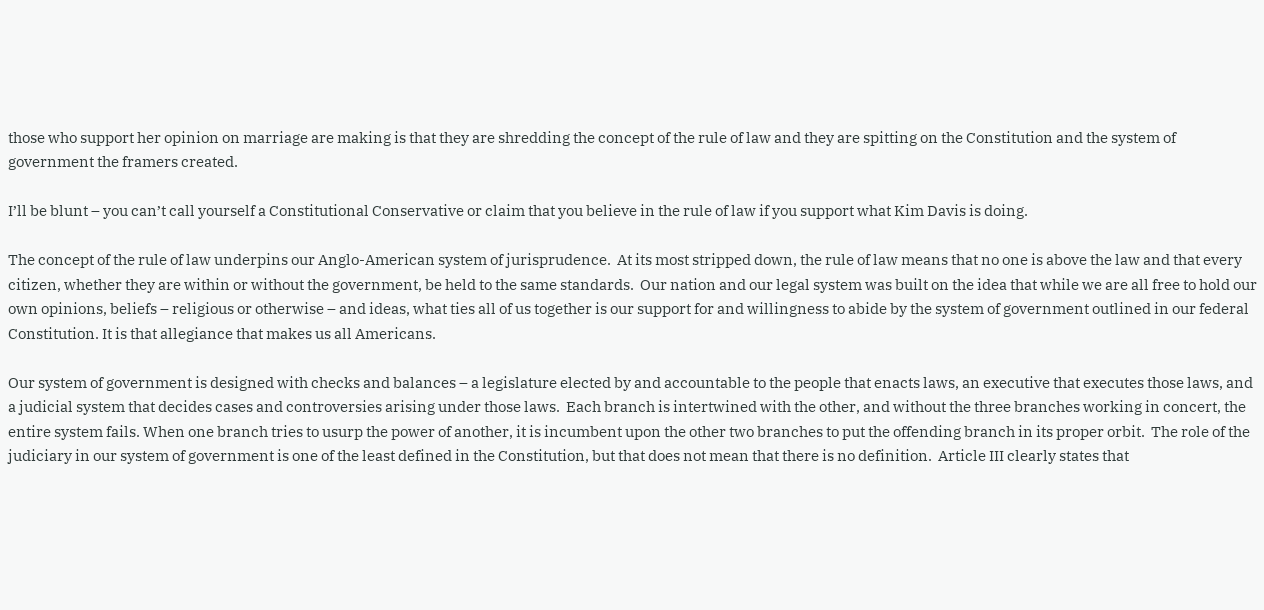those who support her opinion on marriage are making is that they are shredding the concept of the rule of law and they are spitting on the Constitution and the system of government the framers created.

I’ll be blunt – you can’t call yourself a Constitutional Conservative or claim that you believe in the rule of law if you support what Kim Davis is doing.

The concept of the rule of law underpins our Anglo-American system of jurisprudence.  At its most stripped down, the rule of law means that no one is above the law and that every citizen, whether they are within or without the government, be held to the same standards.  Our nation and our legal system was built on the idea that while we are all free to hold our own opinions, beliefs – religious or otherwise – and ideas, what ties all of us together is our support for and willingness to abide by the system of government outlined in our federal Constitution. It is that allegiance that makes us all Americans.

Our system of government is designed with checks and balances – a legislature elected by and accountable to the people that enacts laws, an executive that executes those laws, and a judicial system that decides cases and controversies arising under those laws.  Each branch is intertwined with the other, and without the three branches working in concert, the entire system fails. When one branch tries to usurp the power of another, it is incumbent upon the other two branches to put the offending branch in its proper orbit.  The role of the judiciary in our system of government is one of the least defined in the Constitution, but that does not mean that there is no definition.  Article III clearly states that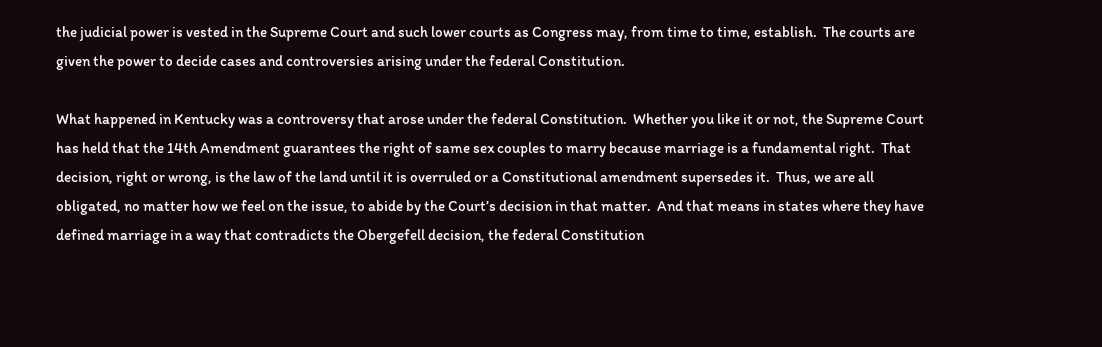the judicial power is vested in the Supreme Court and such lower courts as Congress may, from time to time, establish.  The courts are given the power to decide cases and controversies arising under the federal Constitution.

What happened in Kentucky was a controversy that arose under the federal Constitution.  Whether you like it or not, the Supreme Court has held that the 14th Amendment guarantees the right of same sex couples to marry because marriage is a fundamental right.  That decision, right or wrong, is the law of the land until it is overruled or a Constitutional amendment supersedes it.  Thus, we are all obligated, no matter how we feel on the issue, to abide by the Court’s decision in that matter.  And that means in states where they have defined marriage in a way that contradicts the Obergefell decision, the federal Constitution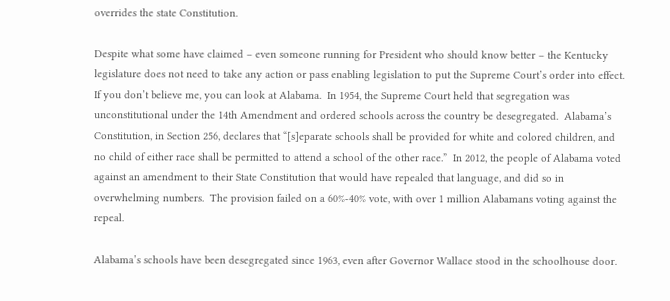overrides the state Constitution.

Despite what some have claimed – even someone running for President who should know better – the Kentucky legislature does not need to take any action or pass enabling legislation to put the Supreme Court’s order into effect.  If you don’t believe me, you can look at Alabama.  In 1954, the Supreme Court held that segregation was unconstitutional under the 14th Amendment and ordered schools across the country be desegregated.  Alabama’s Constitution, in Section 256, declares that “[s]eparate schools shall be provided for white and colored children, and no child of either race shall be permitted to attend a school of the other race.”  In 2012, the people of Alabama voted against an amendment to their State Constitution that would have repealed that language, and did so in overwhelming numbers.  The provision failed on a 60%-40% vote, with over 1 million Alabamans voting against the repeal.

Alabama’s schools have been desegregated since 1963, even after Governor Wallace stood in the schoolhouse door.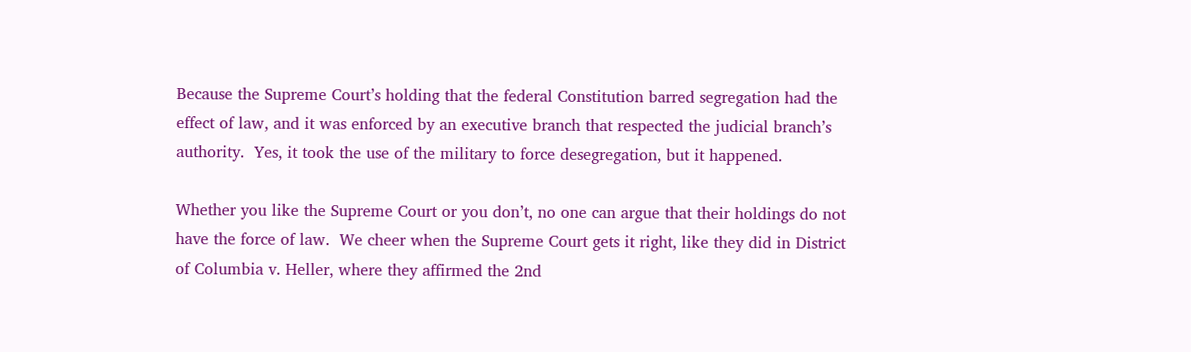Because the Supreme Court’s holding that the federal Constitution barred segregation had the effect of law, and it was enforced by an executive branch that respected the judicial branch’s authority.  Yes, it took the use of the military to force desegregation, but it happened.

Whether you like the Supreme Court or you don’t, no one can argue that their holdings do not have the force of law.  We cheer when the Supreme Court gets it right, like they did in District of Columbia v. Heller, where they affirmed the 2nd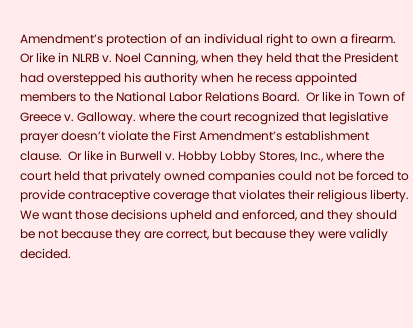Amendment’s protection of an individual right to own a firearm.  Or like in NLRB v. Noel Canning, when they held that the President had overstepped his authority when he recess appointed members to the National Labor Relations Board.  Or like in Town of Greece v. Galloway. where the court recognized that legislative prayer doesn’t violate the First Amendment’s establishment clause.  Or like in Burwell v. Hobby Lobby Stores, Inc., where the court held that privately owned companies could not be forced to provide contraceptive coverage that violates their religious liberty.  We want those decisions upheld and enforced, and they should be not because they are correct, but because they were validly decided.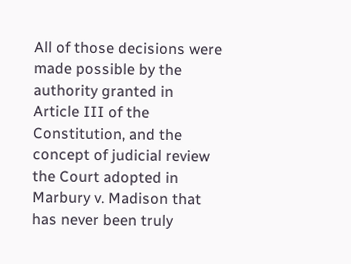All of those decisions were made possible by the authority granted in Article III of the Constitution, and the concept of judicial review the Court adopted in Marbury v. Madison that has never been truly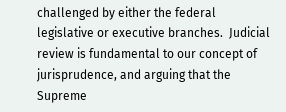challenged by either the federal legislative or executive branches.  Judicial review is fundamental to our concept of jurisprudence, and arguing that the Supreme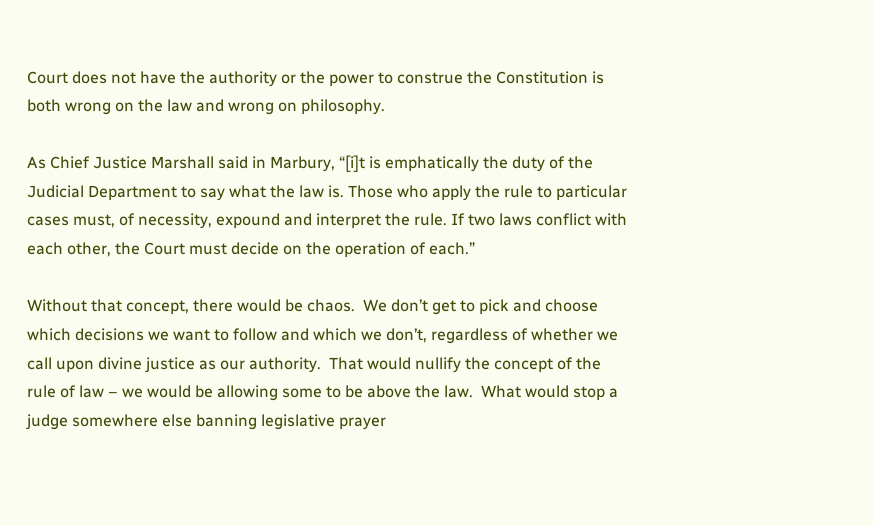Court does not have the authority or the power to construe the Constitution is both wrong on the law and wrong on philosophy.

As Chief Justice Marshall said in Marbury, “[i]t is emphatically the duty of the Judicial Department to say what the law is. Those who apply the rule to particular cases must, of necessity, expound and interpret the rule. If two laws conflict with each other, the Court must decide on the operation of each.”

Without that concept, there would be chaos.  We don’t get to pick and choose which decisions we want to follow and which we don’t, regardless of whether we call upon divine justice as our authority.  That would nullify the concept of the rule of law – we would be allowing some to be above the law.  What would stop a judge somewhere else banning legislative prayer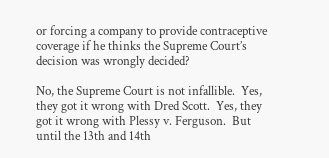or forcing a company to provide contraceptive coverage if he thinks the Supreme Court’s decision was wrongly decided?

No, the Supreme Court is not infallible.  Yes, they got it wrong with Dred Scott.  Yes, they got it wrong with Plessy v. Ferguson.  But until the 13th and 14th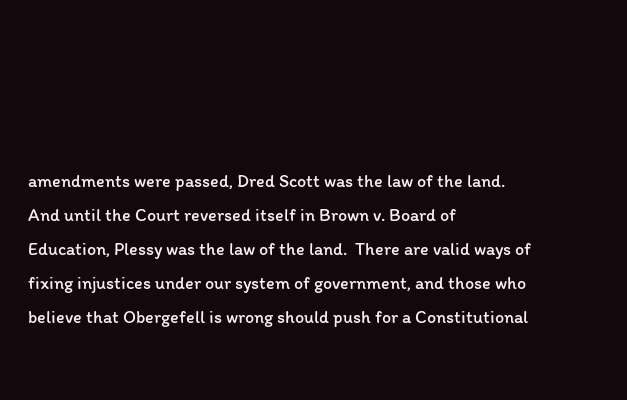amendments were passed, Dred Scott was the law of the land.  And until the Court reversed itself in Brown v. Board of Education, Plessy was the law of the land.  There are valid ways of fixing injustices under our system of government, and those who believe that Obergefell is wrong should push for a Constitutional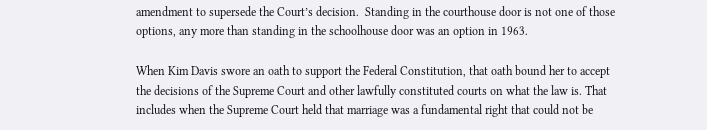amendment to supersede the Court’s decision.  Standing in the courthouse door is not one of those options, any more than standing in the schoolhouse door was an option in 1963.

When Kim Davis swore an oath to support the Federal Constitution, that oath bound her to accept the decisions of the Supreme Court and other lawfully constituted courts on what the law is. That includes when the Supreme Court held that marriage was a fundamental right that could not be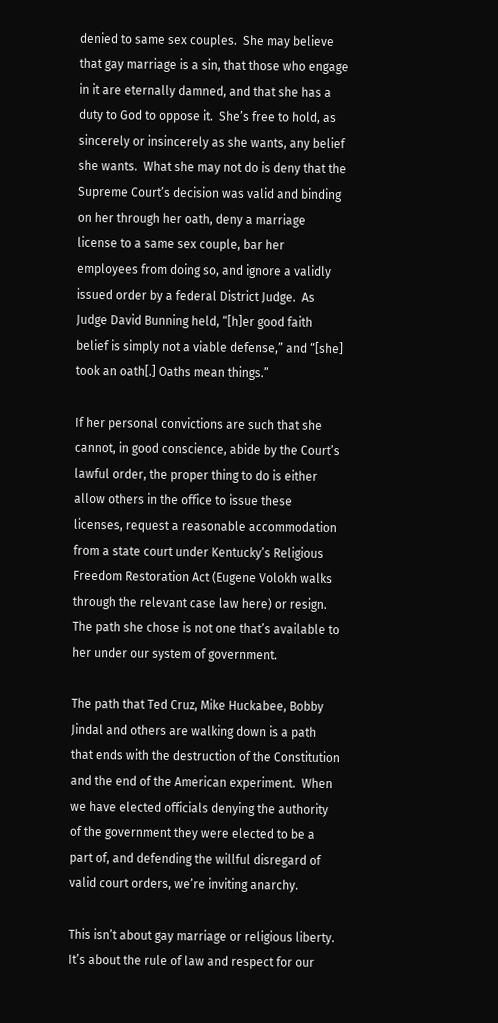denied to same sex couples.  She may believe that gay marriage is a sin, that those who engage in it are eternally damned, and that she has a duty to God to oppose it.  She’s free to hold, as sincerely or insincerely as she wants, any belief she wants.  What she may not do is deny that the Supreme Court’s decision was valid and binding on her through her oath, deny a marriage license to a same sex couple, bar her employees from doing so, and ignore a validly issued order by a federal District Judge.  As Judge David Bunning held, “[h]er good faith belief is simply not a viable defense,” and “[she] took an oath[.] Oaths mean things.”

If her personal convictions are such that she cannot, in good conscience, abide by the Court’s lawful order, the proper thing to do is either allow others in the office to issue these licenses, request a reasonable accommodation from a state court under Kentucky’s Religious Freedom Restoration Act (Eugene Volokh walks through the relevant case law here) or resign.  The path she chose is not one that’s available to her under our system of government.

The path that Ted Cruz, Mike Huckabee, Bobby Jindal and others are walking down is a path that ends with the destruction of the Constitution and the end of the American experiment.  When we have elected officials denying the authority of the government they were elected to be a part of, and defending the willful disregard of valid court orders, we’re inviting anarchy.

This isn’t about gay marriage or religious liberty.  It’s about the rule of law and respect for our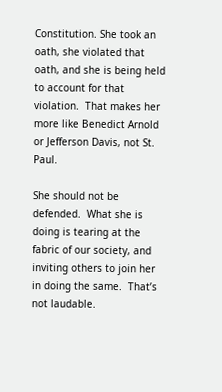Constitution. She took an oath, she violated that oath, and she is being held to account for that violation.  That makes her more like Benedict Arnold or Jefferson Davis, not St. Paul.

She should not be defended.  What she is doing is tearing at the fabric of our society, and inviting others to join her in doing the same.  That’s not laudable.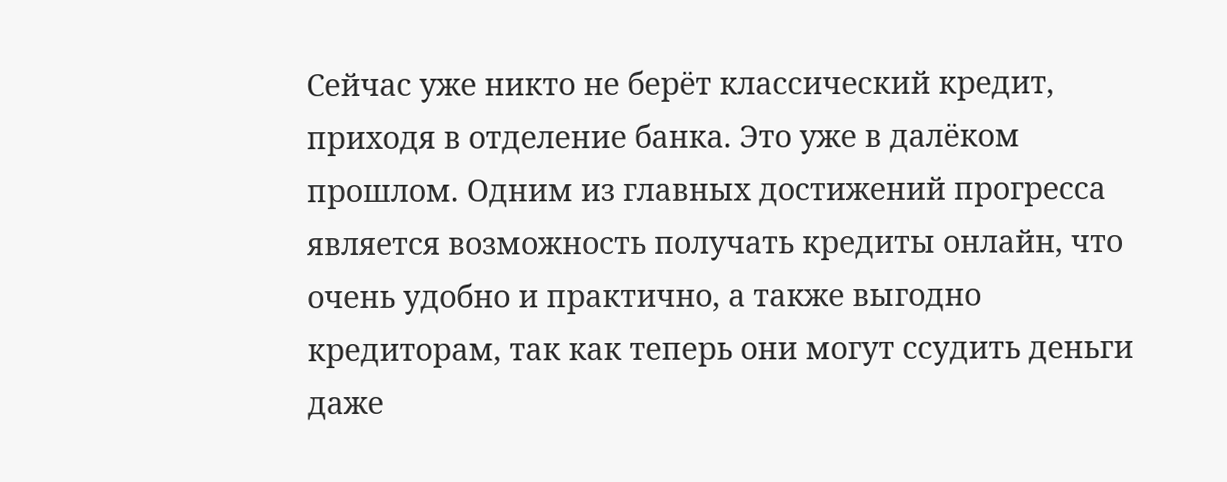Сейчас уже никто не берёт классический кредит, приходя в отделение банка. Это уже в далёком прошлом. Одним из главных достижений прогресса является возможность получать кредиты онлайн, что очень удобно и практично, а также выгодно кредиторам, так как теперь они могут ссудить деньги даже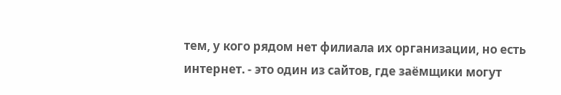тем, у кого рядом нет филиала их организации, но есть интернет. - это один из сайтов, где заёмщики могут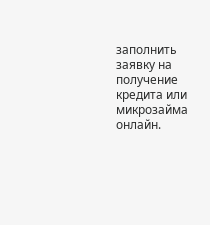заполнить заявку на получение кредита или микрозайма онлайн.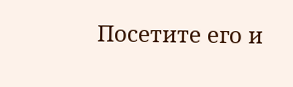Посетите его и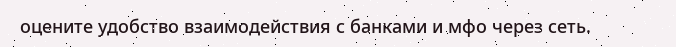оцените удобство взаимодействия с банками и мфо через сеть.